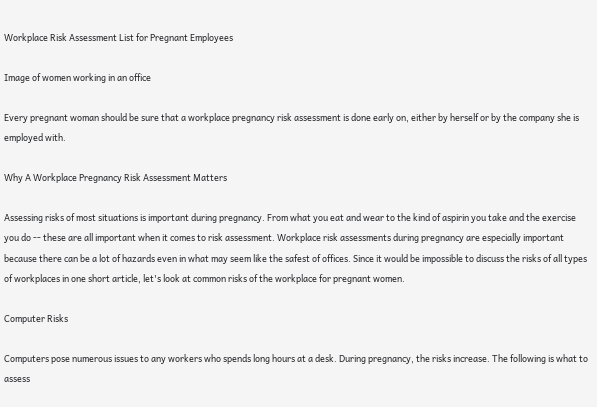Workplace Risk Assessment List for Pregnant Employees

Image of women working in an office

Every pregnant woman should be sure that a workplace pregnancy risk assessment is done early on, either by herself or by the company she is employed with.

Why A Workplace Pregnancy Risk Assessment Matters

Assessing risks of most situations is important during pregnancy. From what you eat and wear to the kind of aspirin you take and the exercise you do -- these are all important when it comes to risk assessment. Workplace risk assessments during pregnancy are especially important because there can be a lot of hazards even in what may seem like the safest of offices. Since it would be impossible to discuss the risks of all types of workplaces in one short article, let's look at common risks of the workplace for pregnant women.

Computer Risks

Computers pose numerous issues to any workers who spends long hours at a desk. During pregnancy, the risks increase. The following is what to assess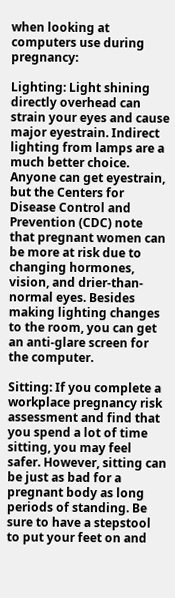when looking at computers use during pregnancy:

Lighting: Light shining directly overhead can strain your eyes and cause major eyestrain. Indirect lighting from lamps are a much better choice. Anyone can get eyestrain, but the Centers for Disease Control and Prevention (CDC) note that pregnant women can be more at risk due to changing hormones, vision, and drier-than-normal eyes. Besides making lighting changes to the room, you can get an anti-glare screen for the computer.

Sitting: If you complete a workplace pregnancy risk assessment and find that you spend a lot of time sitting, you may feel safer. However, sitting can be just as bad for a pregnant body as long periods of standing. Be sure to have a stepstool to put your feet on and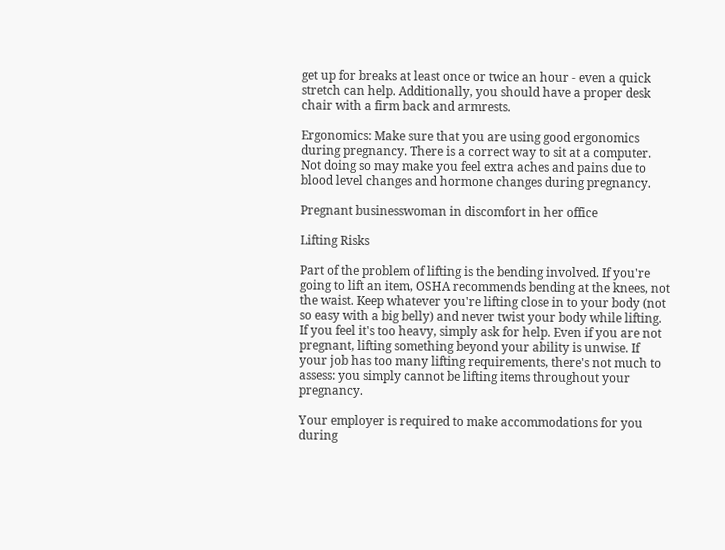get up for breaks at least once or twice an hour - even a quick stretch can help. Additionally, you should have a proper desk chair with a firm back and armrests.

Ergonomics: Make sure that you are using good ergonomics during pregnancy. There is a correct way to sit at a computer. Not doing so may make you feel extra aches and pains due to blood level changes and hormone changes during pregnancy.

Pregnant businesswoman in discomfort in her office

Lifting Risks

Part of the problem of lifting is the bending involved. If you're going to lift an item, OSHA recommends bending at the knees, not the waist. Keep whatever you're lifting close in to your body (not so easy with a big belly) and never twist your body while lifting. If you feel it's too heavy, simply ask for help. Even if you are not pregnant, lifting something beyond your ability is unwise. If your job has too many lifting requirements, there's not much to assess: you simply cannot be lifting items throughout your pregnancy.

Your employer is required to make accommodations for you during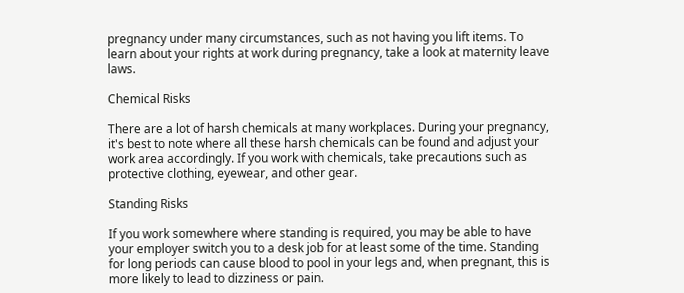pregnancy under many circumstances, such as not having you lift items. To learn about your rights at work during pregnancy, take a look at maternity leave laws.

Chemical Risks

There are a lot of harsh chemicals at many workplaces. During your pregnancy, it's best to note where all these harsh chemicals can be found and adjust your work area accordingly. If you work with chemicals, take precautions such as protective clothing, eyewear, and other gear.

Standing Risks

If you work somewhere where standing is required, you may be able to have your employer switch you to a desk job for at least some of the time. Standing for long periods can cause blood to pool in your legs and, when pregnant, this is more likely to lead to dizziness or pain.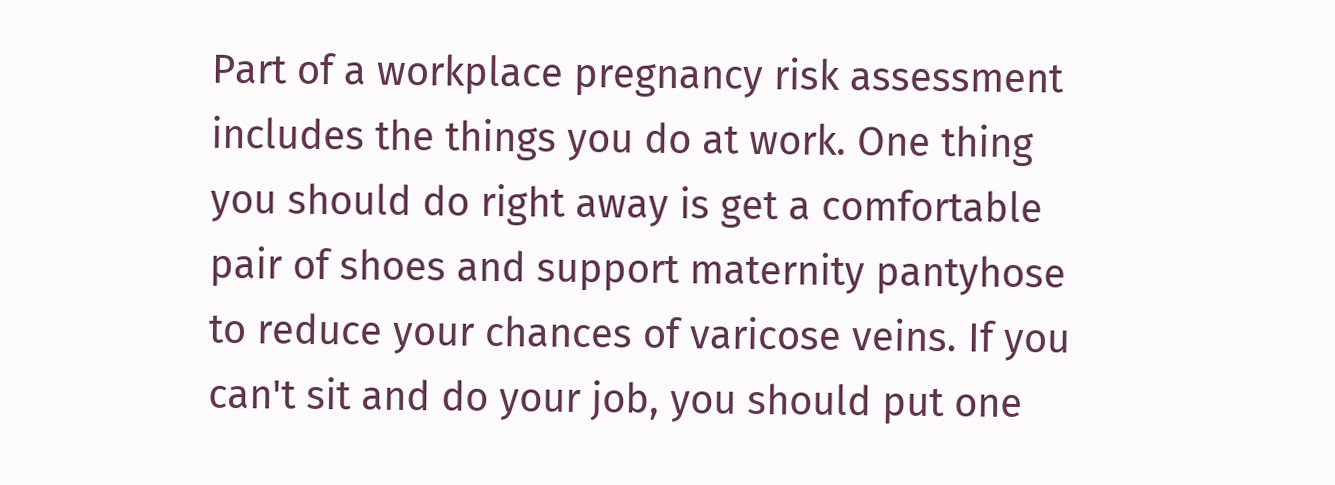Part of a workplace pregnancy risk assessment includes the things you do at work. One thing you should do right away is get a comfortable pair of shoes and support maternity pantyhose to reduce your chances of varicose veins. If you can't sit and do your job, you should put one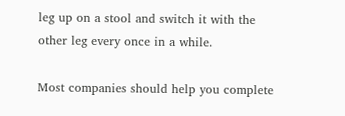leg up on a stool and switch it with the other leg every once in a while.

Most companies should help you complete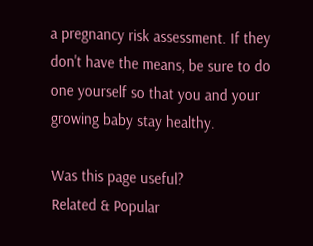a pregnancy risk assessment. If they don't have the means, be sure to do one yourself so that you and your growing baby stay healthy.

Was this page useful?
Related & Popular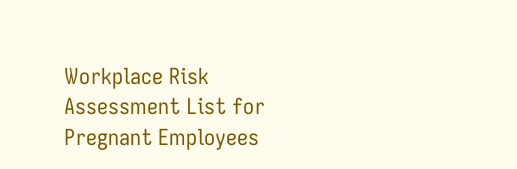Workplace Risk Assessment List for Pregnant Employees